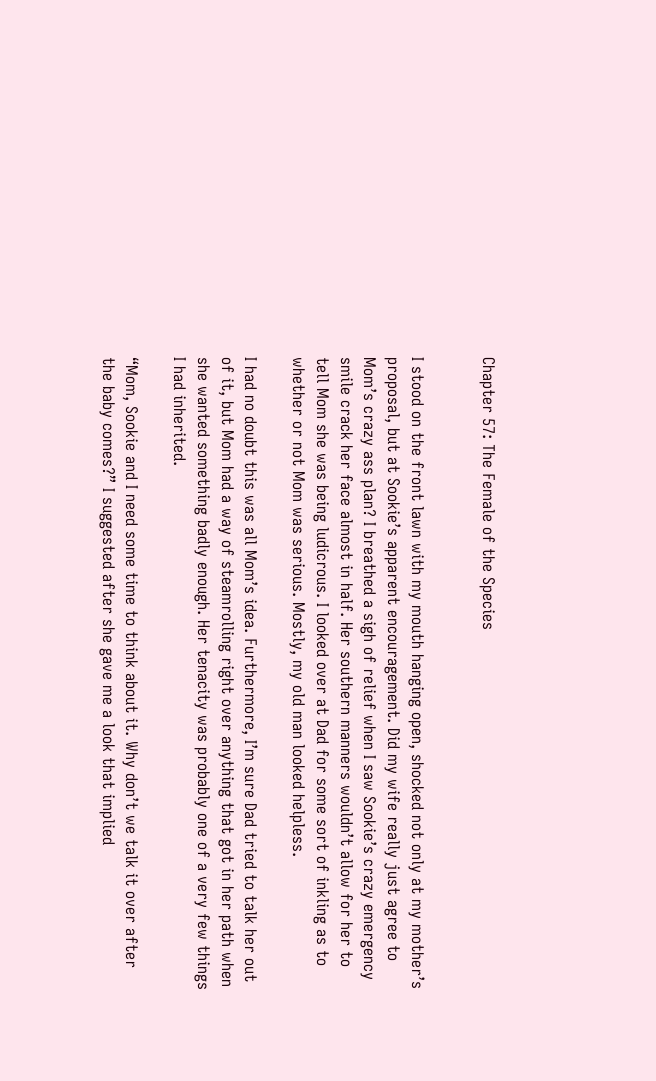Chapter 57: The Female of the Species


I stood on the front lawn with my mouth hanging open, shocked not only at my mother’s proposal, but at Sookie’s apparent encouragement. Did my wife really just agree to Mom’s crazy ass plan? I breathed a sigh of relief when I saw Sookie’s crazy emergency smile crack her face almost in half. Her southern manners wouldn’t allow for her to tell Mom she was being ludicrous. I looked over at Dad for some sort of inkling as to whether or not Mom was serious. Mostly, my old man looked helpless.

I had no doubt this was all Mom’s idea. Furthermore, I’m sure Dad tried to talk her out of it, but Mom had a way of steamrolling right over anything that got in her path when she wanted something badly enough. Her tenacity was probably one of a very few things I had inherited.

“Mom, Sookie and I need some time to think about it. Why don’t we talk it over after the baby comes?” I suggested after she gave me a look that implied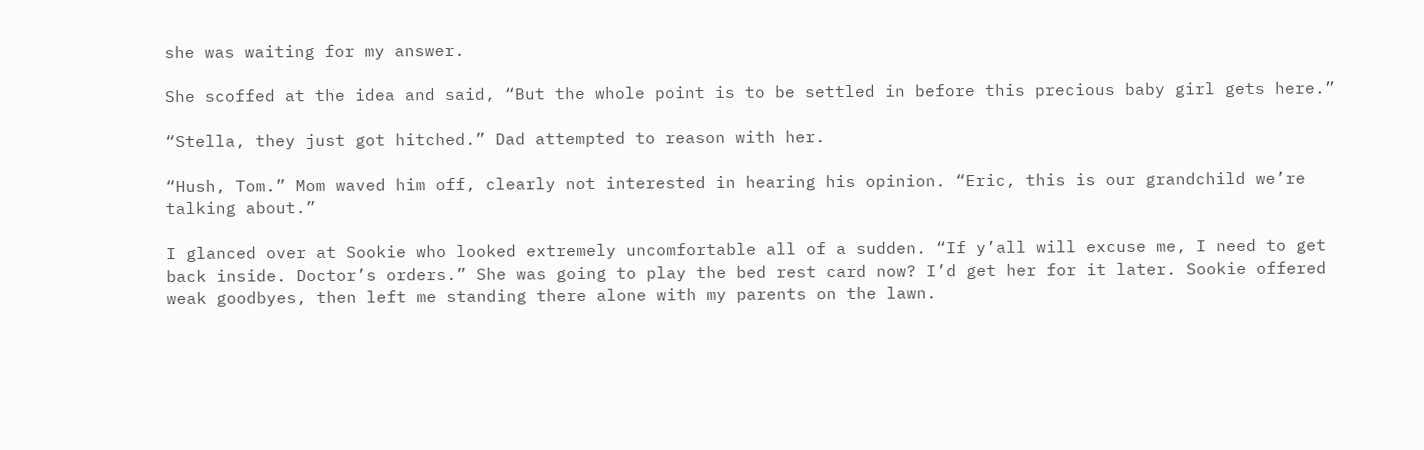she was waiting for my answer.

She scoffed at the idea and said, “But the whole point is to be settled in before this precious baby girl gets here.”

“Stella, they just got hitched.” Dad attempted to reason with her.

“Hush, Tom.” Mom waved him off, clearly not interested in hearing his opinion. “Eric, this is our grandchild we’re talking about.”

I glanced over at Sookie who looked extremely uncomfortable all of a sudden. “If y’all will excuse me, I need to get back inside. Doctor’s orders.” She was going to play the bed rest card now? I’d get her for it later. Sookie offered weak goodbyes, then left me standing there alone with my parents on the lawn.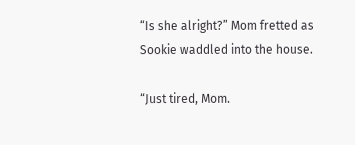“Is she alright?” Mom fretted as Sookie waddled into the house.

“Just tired, Mom.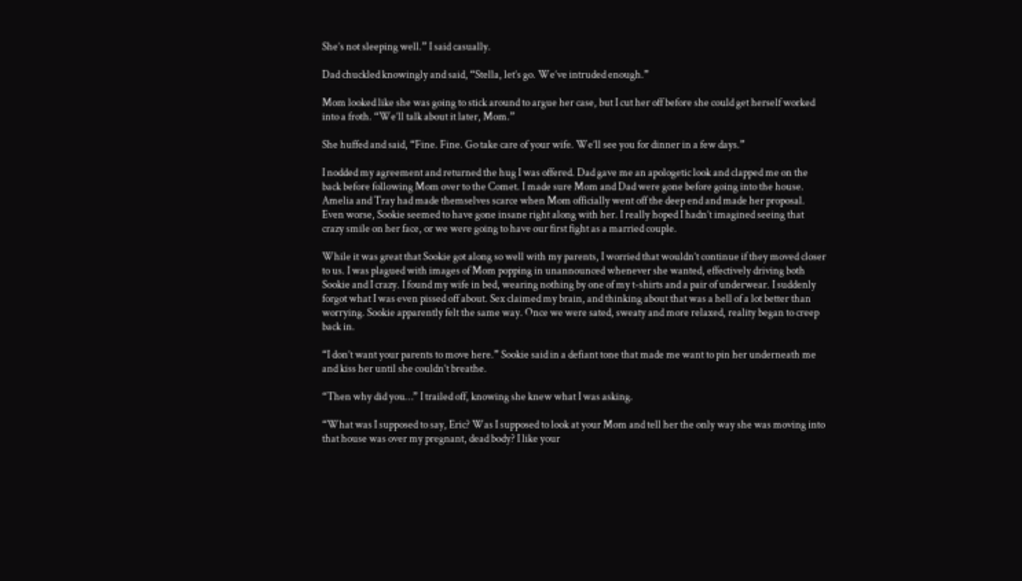She’s not sleeping well.” I said casually.

Dad chuckled knowingly and said, “Stella, let’s go. We’ve intruded enough.”

Mom looked like she was going to stick around to argue her case, but I cut her off before she could get herself worked into a froth. “We’ll talk about it later, Mom.”

She huffed and said, “Fine. Fine. Go take care of your wife. We’ll see you for dinner in a few days.”

I nodded my agreement and returned the hug I was offered. Dad gave me an apologetic look and clapped me on the back before following Mom over to the Comet. I made sure Mom and Dad were gone before going into the house. Amelia and Tray had made themselves scarce when Mom officially went off the deep end and made her proposal. Even worse, Sookie seemed to have gone insane right along with her. I really hoped I hadn’t imagined seeing that crazy smile on her face, or we were going to have our first fight as a married couple.

While it was great that Sookie got along so well with my parents, I worried that wouldn’t continue if they moved closer to us. I was plagued with images of Mom popping in unannounced whenever she wanted, effectively driving both Sookie and I crazy. I found my wife in bed, wearing nothing by one of my t-shirts and a pair of underwear. I suddenly forgot what I was even pissed off about. Sex claimed my brain, and thinking about that was a hell of a lot better than worrying. Sookie apparently felt the same way. Once we were sated, sweaty and more relaxed, reality began to creep back in.

“I don’t want your parents to move here.” Sookie said in a defiant tone that made me want to pin her underneath me and kiss her until she couldn’t breathe.

“Then why did you…” I trailed off, knowing she knew what I was asking.

“What was I supposed to say, Eric? Was I supposed to look at your Mom and tell her the only way she was moving into that house was over my pregnant, dead body? I like your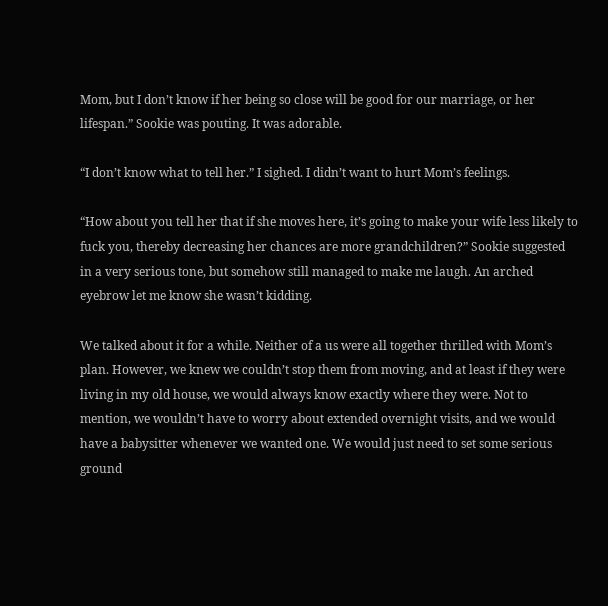Mom, but I don’t know if her being so close will be good for our marriage, or her lifespan.” Sookie was pouting. It was adorable.

“I don’t know what to tell her.” I sighed. I didn’t want to hurt Mom’s feelings.

“How about you tell her that if she moves here, it’s going to make your wife less likely to fuck you, thereby decreasing her chances are more grandchildren?” Sookie suggested in a very serious tone, but somehow still managed to make me laugh. An arched eyebrow let me know she wasn’t kidding.

We talked about it for a while. Neither of a us were all together thrilled with Mom’s plan. However, we knew we couldn’t stop them from moving, and at least if they were living in my old house, we would always know exactly where they were. Not to mention, we wouldn’t have to worry about extended overnight visits, and we would have a babysitter whenever we wanted one. We would just need to set some serious ground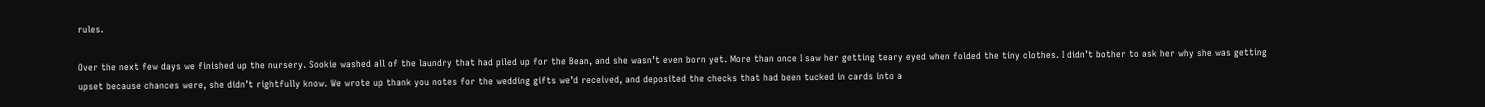rules.

Over the next few days we finished up the nursery. Sookie washed all of the laundry that had piled up for the Bean, and she wasn’t even born yet. More than once I saw her getting teary eyed when folded the tiny clothes. I didn’t bother to ask her why she was getting upset because chances were, she didn’t rightfully know. We wrote up thank you notes for the wedding gifts we’d received, and deposited the checks that had been tucked in cards into a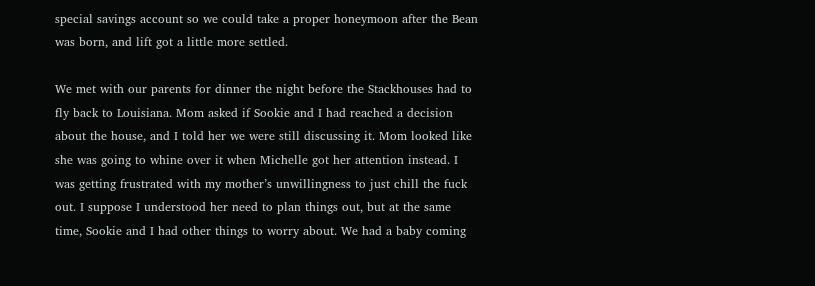special savings account so we could take a proper honeymoon after the Bean was born, and lift got a little more settled.

We met with our parents for dinner the night before the Stackhouses had to fly back to Louisiana. Mom asked if Sookie and I had reached a decision about the house, and I told her we were still discussing it. Mom looked like she was going to whine over it when Michelle got her attention instead. I was getting frustrated with my mother’s unwillingness to just chill the fuck out. I suppose I understood her need to plan things out, but at the same time, Sookie and I had other things to worry about. We had a baby coming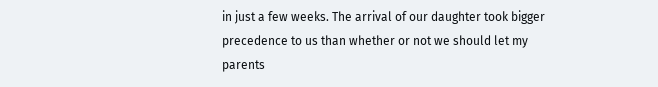in just a few weeks. The arrival of our daughter took bigger precedence to us than whether or not we should let my parents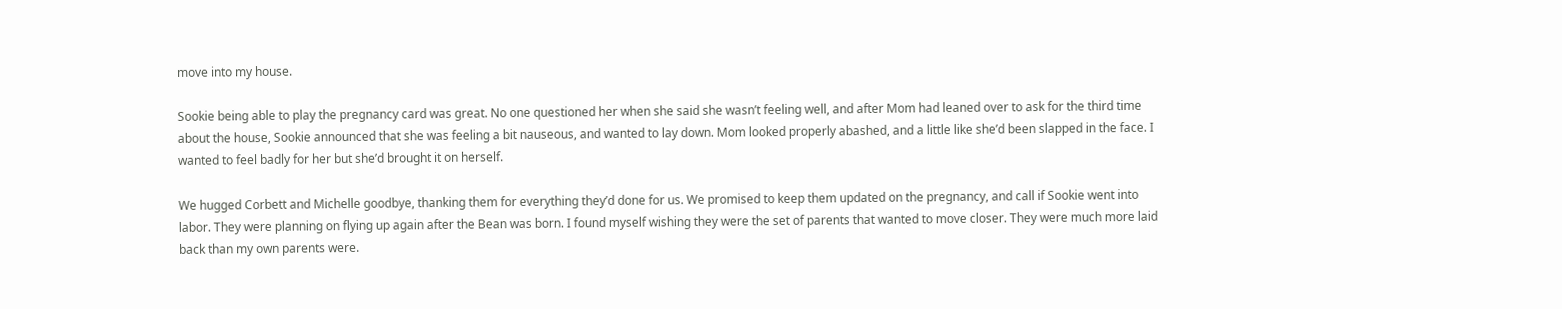move into my house.

Sookie being able to play the pregnancy card was great. No one questioned her when she said she wasn’t feeling well, and after Mom had leaned over to ask for the third time about the house, Sookie announced that she was feeling a bit nauseous, and wanted to lay down. Mom looked properly abashed, and a little like she’d been slapped in the face. I wanted to feel badly for her but she’d brought it on herself.

We hugged Corbett and Michelle goodbye, thanking them for everything they’d done for us. We promised to keep them updated on the pregnancy, and call if Sookie went into labor. They were planning on flying up again after the Bean was born. I found myself wishing they were the set of parents that wanted to move closer. They were much more laid back than my own parents were.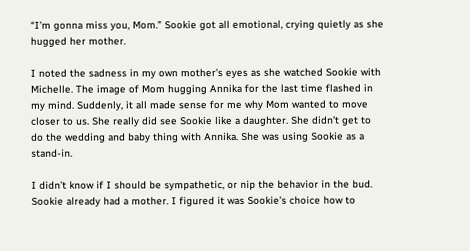“I’m gonna miss you, Mom.” Sookie got all emotional, crying quietly as she hugged her mother.

I noted the sadness in my own mother’s eyes as she watched Sookie with Michelle. The image of Mom hugging Annika for the last time flashed in my mind. Suddenly, it all made sense for me why Mom wanted to move closer to us. She really did see Sookie like a daughter. She didn’t get to do the wedding and baby thing with Annika. She was using Sookie as a stand-in.

I didn’t know if I should be sympathetic, or nip the behavior in the bud. Sookie already had a mother. I figured it was Sookie’s choice how to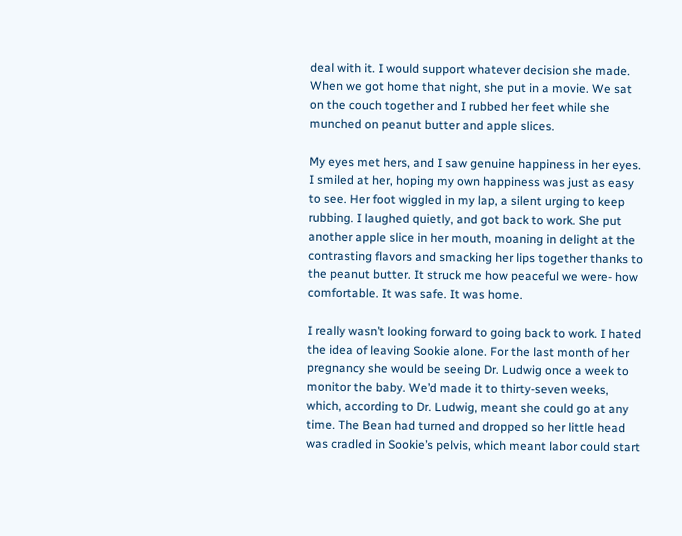deal with it. I would support whatever decision she made. When we got home that night, she put in a movie. We sat on the couch together and I rubbed her feet while she munched on peanut butter and apple slices.

My eyes met hers, and I saw genuine happiness in her eyes. I smiled at her, hoping my own happiness was just as easy to see. Her foot wiggled in my lap, a silent urging to keep rubbing. I laughed quietly, and got back to work. She put another apple slice in her mouth, moaning in delight at the contrasting flavors and smacking her lips together thanks to the peanut butter. It struck me how peaceful we were- how comfortable. It was safe. It was home.

I really wasn’t looking forward to going back to work. I hated the idea of leaving Sookie alone. For the last month of her pregnancy she would be seeing Dr. Ludwig once a week to monitor the baby. We’d made it to thirty-seven weeks, which, according to Dr. Ludwig, meant she could go at any time. The Bean had turned and dropped so her little head was cradled in Sookie’s pelvis, which meant labor could start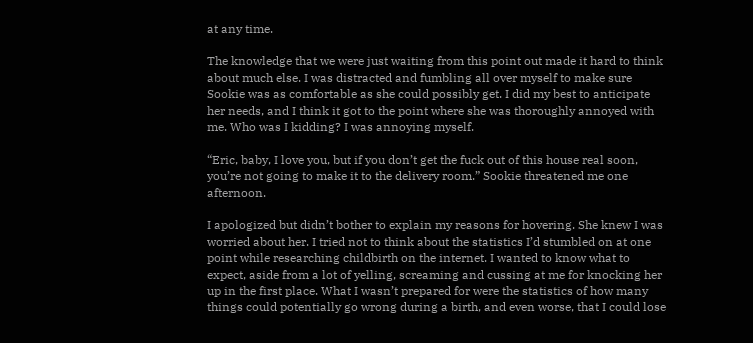at any time.

The knowledge that we were just waiting from this point out made it hard to think about much else. I was distracted and fumbling all over myself to make sure Sookie was as comfortable as she could possibly get. I did my best to anticipate her needs, and I think it got to the point where she was thoroughly annoyed with me. Who was I kidding? I was annoying myself.

“Eric, baby, I love you, but if you don’t get the fuck out of this house real soon, you’re not going to make it to the delivery room.” Sookie threatened me one afternoon.

I apologized but didn’t bother to explain my reasons for hovering. She knew I was worried about her. I tried not to think about the statistics I’d stumbled on at one point while researching childbirth on the internet. I wanted to know what to expect, aside from a lot of yelling, screaming and cussing at me for knocking her up in the first place. What I wasn’t prepared for were the statistics of how many things could potentially go wrong during a birth, and even worse, that I could lose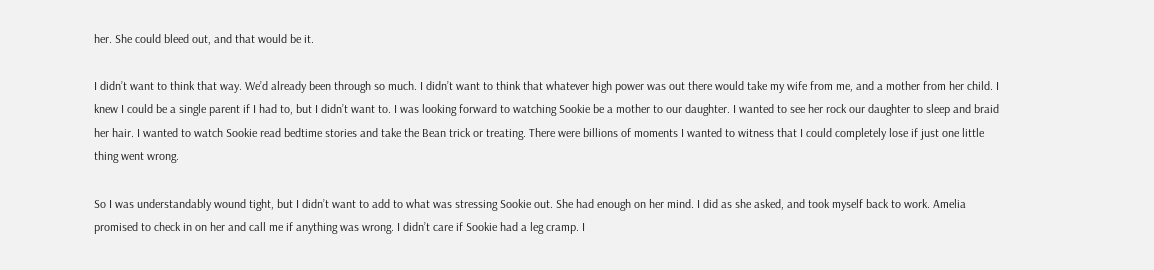her. She could bleed out, and that would be it.

I didn’t want to think that way. We’d already been through so much. I didn’t want to think that whatever high power was out there would take my wife from me, and a mother from her child. I knew I could be a single parent if I had to, but I didn’t want to. I was looking forward to watching Sookie be a mother to our daughter. I wanted to see her rock our daughter to sleep and braid her hair. I wanted to watch Sookie read bedtime stories and take the Bean trick or treating. There were billions of moments I wanted to witness that I could completely lose if just one little thing went wrong.

So I was understandably wound tight, but I didn’t want to add to what was stressing Sookie out. She had enough on her mind. I did as she asked, and took myself back to work. Amelia promised to check in on her and call me if anything was wrong. I didn’t care if Sookie had a leg cramp. I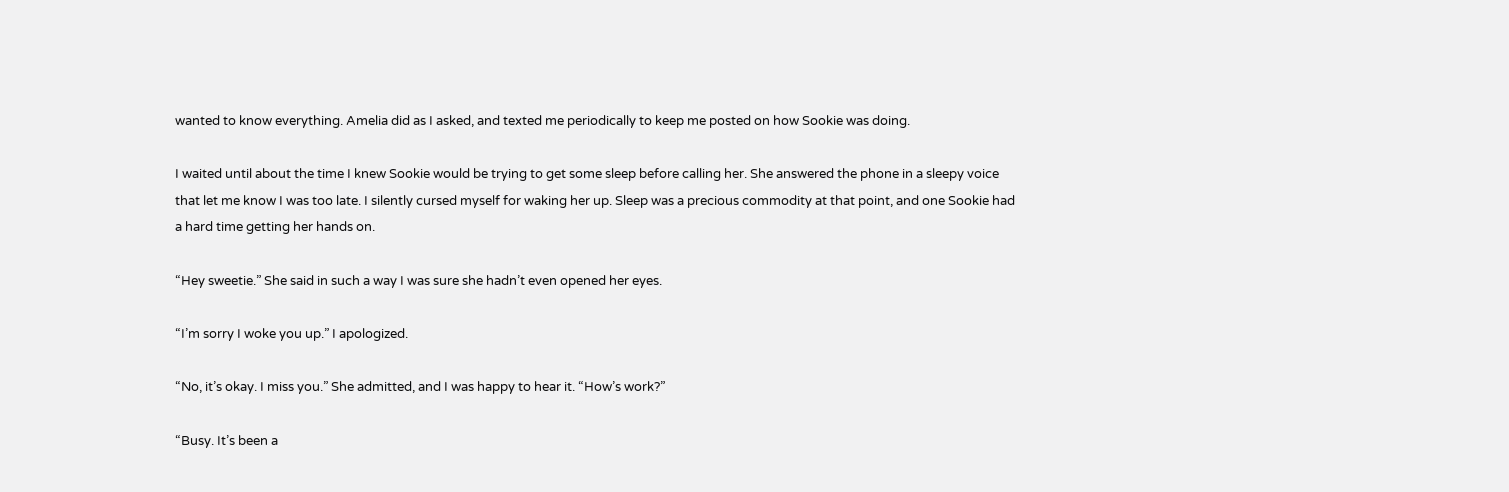wanted to know everything. Amelia did as I asked, and texted me periodically to keep me posted on how Sookie was doing.

I waited until about the time I knew Sookie would be trying to get some sleep before calling her. She answered the phone in a sleepy voice that let me know I was too late. I silently cursed myself for waking her up. Sleep was a precious commodity at that point, and one Sookie had a hard time getting her hands on.

“Hey sweetie.” She said in such a way I was sure she hadn’t even opened her eyes.

“I’m sorry I woke you up.” I apologized.

“No, it’s okay. I miss you.” She admitted, and I was happy to hear it. “How’s work?”

“Busy. It’s been a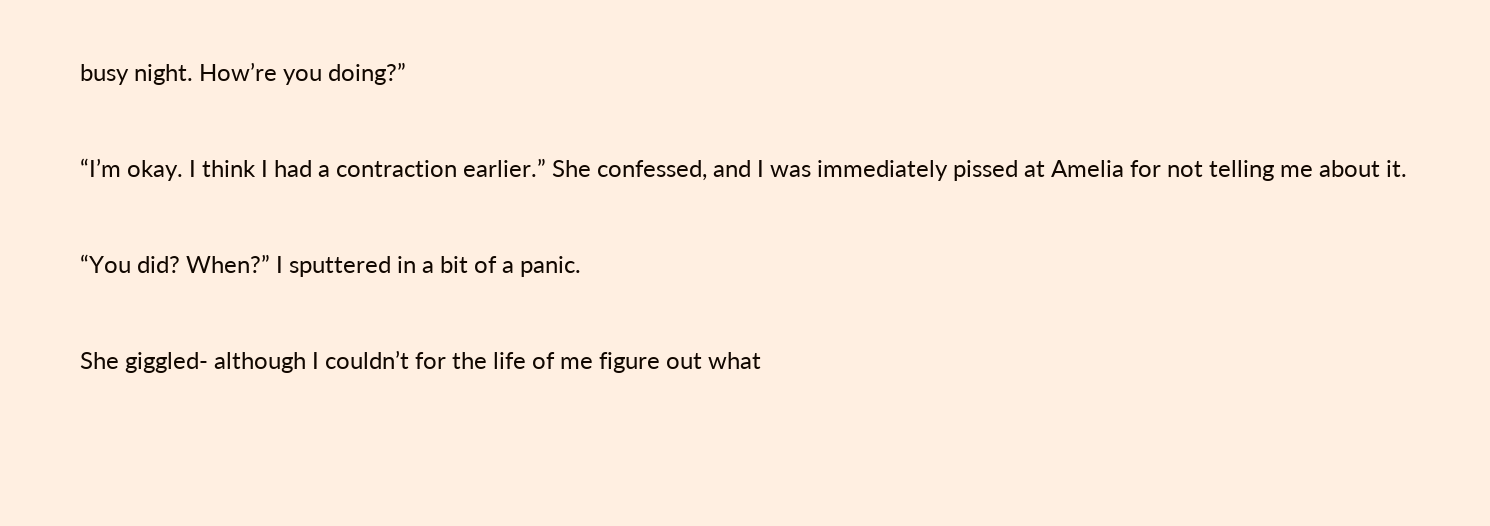busy night. How’re you doing?”

“I’m okay. I think I had a contraction earlier.” She confessed, and I was immediately pissed at Amelia for not telling me about it.

“You did? When?” I sputtered in a bit of a panic.

She giggled- although I couldn’t for the life of me figure out what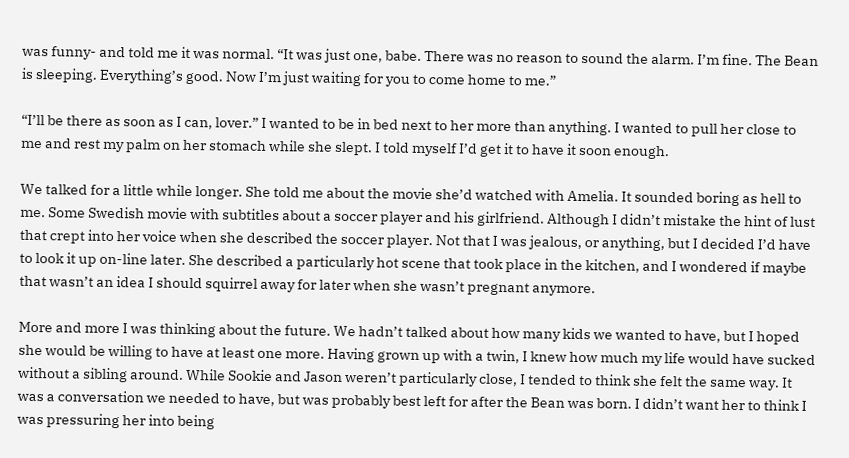was funny- and told me it was normal. “It was just one, babe. There was no reason to sound the alarm. I’m fine. The Bean is sleeping. Everything’s good. Now I’m just waiting for you to come home to me.”

“I’ll be there as soon as I can, lover.” I wanted to be in bed next to her more than anything. I wanted to pull her close to me and rest my palm on her stomach while she slept. I told myself I’d get it to have it soon enough.

We talked for a little while longer. She told me about the movie she’d watched with Amelia. It sounded boring as hell to me. Some Swedish movie with subtitles about a soccer player and his girlfriend. Although I didn’t mistake the hint of lust that crept into her voice when she described the soccer player. Not that I was jealous, or anything, but I decided I’d have to look it up on-line later. She described a particularly hot scene that took place in the kitchen, and I wondered if maybe that wasn’t an idea I should squirrel away for later when she wasn’t pregnant anymore.

More and more I was thinking about the future. We hadn’t talked about how many kids we wanted to have, but I hoped she would be willing to have at least one more. Having grown up with a twin, I knew how much my life would have sucked without a sibling around. While Sookie and Jason weren’t particularly close, I tended to think she felt the same way. It was a conversation we needed to have, but was probably best left for after the Bean was born. I didn’t want her to think I was pressuring her into being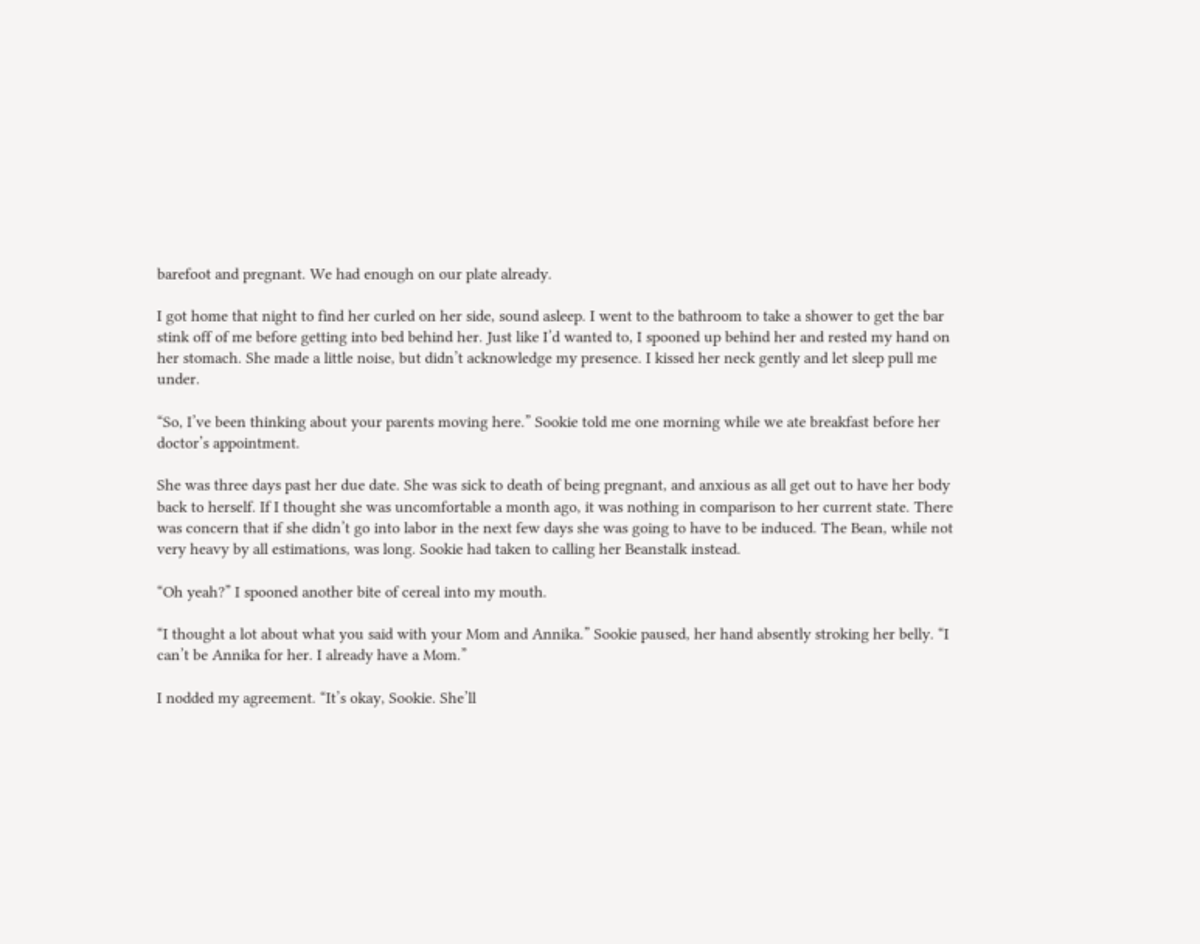barefoot and pregnant. We had enough on our plate already.

I got home that night to find her curled on her side, sound asleep. I went to the bathroom to take a shower to get the bar stink off of me before getting into bed behind her. Just like I’d wanted to, I spooned up behind her and rested my hand on her stomach. She made a little noise, but didn’t acknowledge my presence. I kissed her neck gently and let sleep pull me under.

“So, I’ve been thinking about your parents moving here.” Sookie told me one morning while we ate breakfast before her doctor’s appointment.

She was three days past her due date. She was sick to death of being pregnant, and anxious as all get out to have her body back to herself. If I thought she was uncomfortable a month ago, it was nothing in comparison to her current state. There was concern that if she didn’t go into labor in the next few days she was going to have to be induced. The Bean, while not very heavy by all estimations, was long. Sookie had taken to calling her Beanstalk instead.

“Oh yeah?” I spooned another bite of cereal into my mouth.

“I thought a lot about what you said with your Mom and Annika.” Sookie paused, her hand absently stroking her belly. “I can’t be Annika for her. I already have a Mom.”

I nodded my agreement. “It’s okay, Sookie. She’ll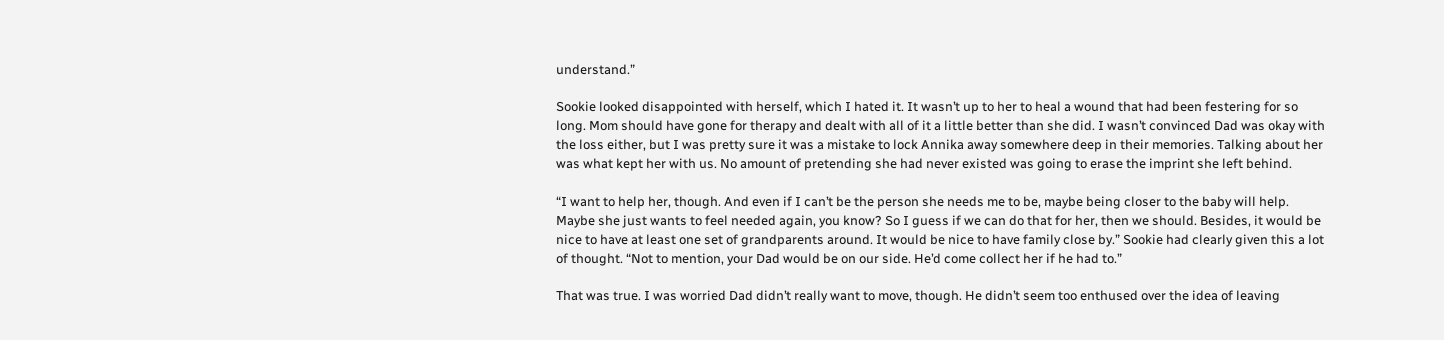understand.”

Sookie looked disappointed with herself, which I hated it. It wasn’t up to her to heal a wound that had been festering for so long. Mom should have gone for therapy and dealt with all of it a little better than she did. I wasn’t convinced Dad was okay with the loss either, but I was pretty sure it was a mistake to lock Annika away somewhere deep in their memories. Talking about her was what kept her with us. No amount of pretending she had never existed was going to erase the imprint she left behind.

“I want to help her, though. And even if I can’t be the person she needs me to be, maybe being closer to the baby will help. Maybe she just wants to feel needed again, you know? So I guess if we can do that for her, then we should. Besides, it would be nice to have at least one set of grandparents around. It would be nice to have family close by.” Sookie had clearly given this a lot of thought. “Not to mention, your Dad would be on our side. He’d come collect her if he had to.”

That was true. I was worried Dad didn’t really want to move, though. He didn’t seem too enthused over the idea of leaving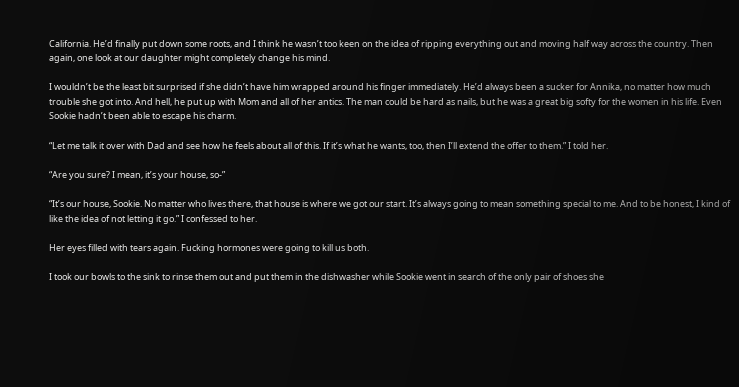California. He’d finally put down some roots, and I think he wasn’t too keen on the idea of ripping everything out and moving half way across the country. Then again, one look at our daughter might completely change his mind.

I wouldn’t be the least bit surprised if she didn’t have him wrapped around his finger immediately. He’d always been a sucker for Annika, no matter how much trouble she got into. And hell, he put up with Mom and all of her antics. The man could be hard as nails, but he was a great big softy for the women in his life. Even Sookie hadn’t been able to escape his charm.

“Let me talk it over with Dad and see how he feels about all of this. If it’s what he wants, too, then I’ll extend the offer to them.” I told her.

“Are you sure? I mean, it’s your house, so-”

“It’s our house, Sookie. No matter who lives there, that house is where we got our start. It’s always going to mean something special to me. And to be honest, I kind of like the idea of not letting it go.” I confessed to her.

Her eyes filled with tears again. Fucking hormones were going to kill us both.

I took our bowls to the sink to rinse them out and put them in the dishwasher while Sookie went in search of the only pair of shoes she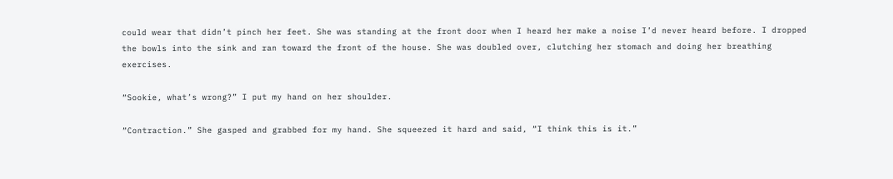could wear that didn’t pinch her feet. She was standing at the front door when I heard her make a noise I’d never heard before. I dropped the bowls into the sink and ran toward the front of the house. She was doubled over, clutching her stomach and doing her breathing exercises.

“Sookie, what’s wrong?” I put my hand on her shoulder.

“Contraction.” She gasped and grabbed for my hand. She squeezed it hard and said, “I think this is it.”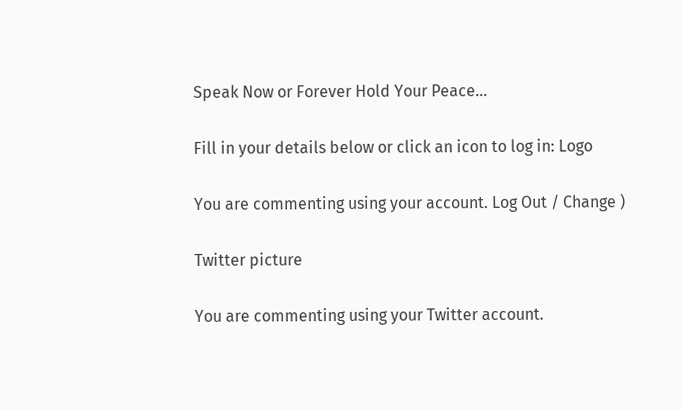Speak Now or Forever Hold Your Peace...

Fill in your details below or click an icon to log in: Logo

You are commenting using your account. Log Out / Change )

Twitter picture

You are commenting using your Twitter account.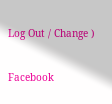Log Out / Change )

Facebook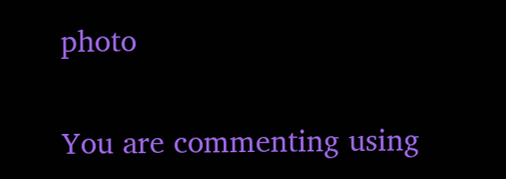photo

You are commenting using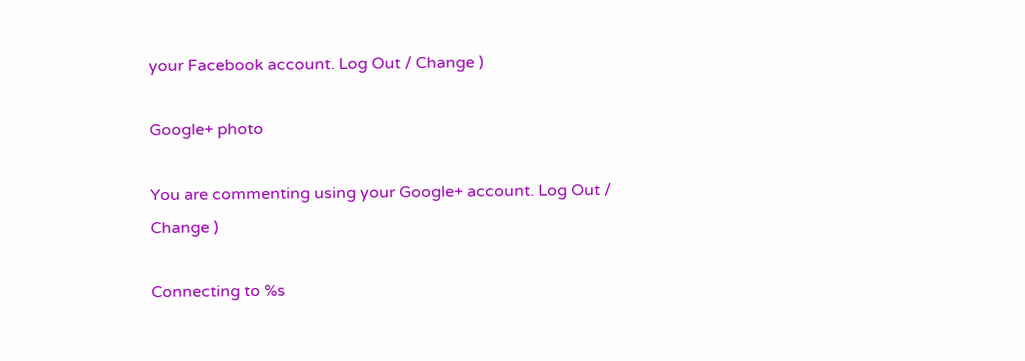your Facebook account. Log Out / Change )

Google+ photo

You are commenting using your Google+ account. Log Out / Change )

Connecting to %s